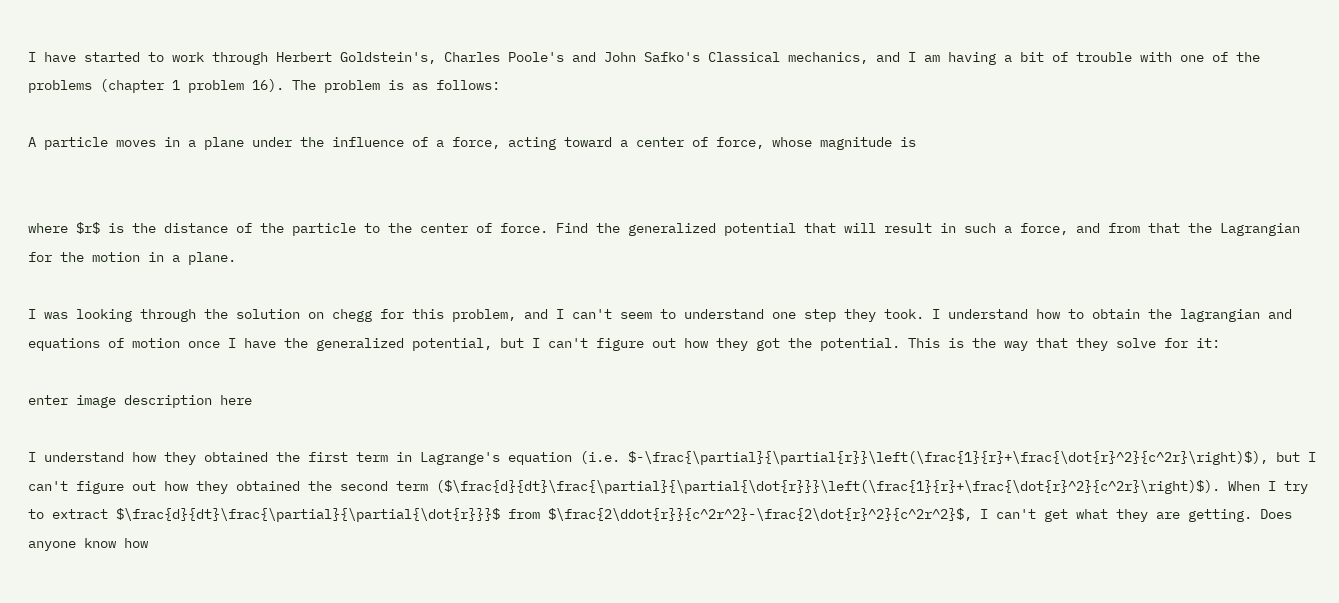I have started to work through Herbert Goldstein's, Charles Poole's and John Safko's Classical mechanics, and I am having a bit of trouble with one of the problems (chapter 1 problem 16). The problem is as follows:

A particle moves in a plane under the influence of a force, acting toward a center of force, whose magnitude is


where $r$ is the distance of the particle to the center of force. Find the generalized potential that will result in such a force, and from that the Lagrangian for the motion in a plane.

I was looking through the solution on chegg for this problem, and I can't seem to understand one step they took. I understand how to obtain the lagrangian and equations of motion once I have the generalized potential, but I can't figure out how they got the potential. This is the way that they solve for it:

enter image description here

I understand how they obtained the first term in Lagrange's equation (i.e. $-\frac{\partial}{\partial{r}}\left(\frac{1}{r}+\frac{\dot{r}^2}{c^2r}\right)$), but I can't figure out how they obtained the second term ($\frac{d}{dt}\frac{\partial}{\partial{\dot{r}}}\left(\frac{1}{r}+\frac{\dot{r}^2}{c^2r}\right)$). When I try to extract $\frac{d}{dt}\frac{\partial}{\partial{\dot{r}}}$ from $\frac{2\ddot{r}}{c^2r^2}-\frac{2\dot{r}^2}{c^2r^2}$, I can't get what they are getting. Does anyone know how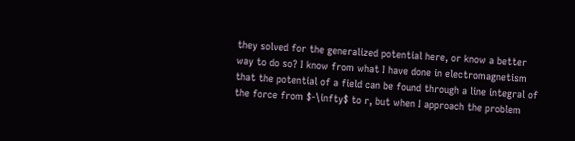they solved for the generalized potential here, or know a better way to do so? I know from what I have done in electromagnetism that the potential of a field can be found through a line integral of the force from $-\infty$ to r, but when I approach the problem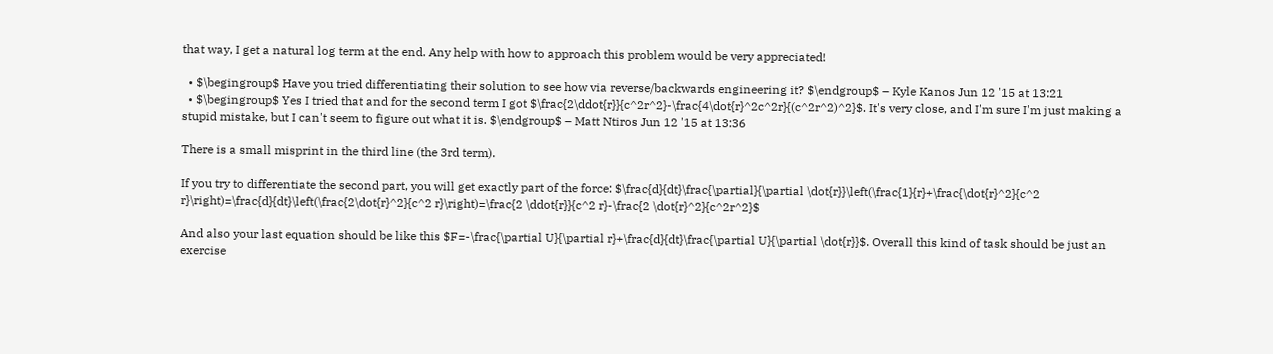that way, I get a natural log term at the end. Any help with how to approach this problem would be very appreciated!

  • $\begingroup$ Have you tried differentiating their solution to see how via reverse/backwards engineering it? $\endgroup$ – Kyle Kanos Jun 12 '15 at 13:21
  • $\begingroup$ Yes I tried that and for the second term I got $\frac{2\ddot{r}}{c^2r^2}-\frac{4\dot{r}^2c^2r}{(c^2r^2)^2}$. It's very close, and I'm sure I'm just making a stupid mistake, but I can't seem to figure out what it is. $\endgroup$ – Matt Ntiros Jun 12 '15 at 13:36

There is a small misprint in the third line (the 3rd term).

If you try to differentiate the second part, you will get exactly part of the force: $\frac{d}{dt}\frac{\partial}{\partial \dot{r}}\left(\frac{1}{r}+\frac{\dot{r}^2}{c^2 r}\right)=\frac{d}{dt}\left(\frac{2\dot{r}^2}{c^2 r}\right)=\frac{2 \ddot{r}}{c^2 r}-\frac{2 \dot{r}^2}{c^2r^2}$

And also your last equation should be like this $F=-\frac{\partial U}{\partial r}+\frac{d}{dt}\frac{\partial U}{\partial \dot{r}}$. Overall this kind of task should be just an exercise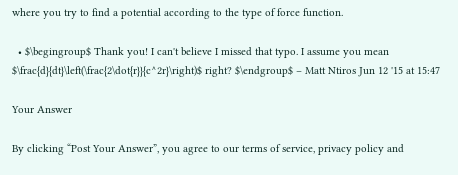where you try to find a potential according to the type of force function.

  • $\begingroup$ Thank you! I can't believe I missed that typo. I assume you mean $\frac{d}{dt}\left(\frac{2\dot{r}}{c^2r}\right)$ right? $\endgroup$ – Matt Ntiros Jun 12 '15 at 15:47

Your Answer

By clicking “Post Your Answer”, you agree to our terms of service, privacy policy and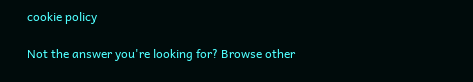cookie policy

Not the answer you're looking for? Browse other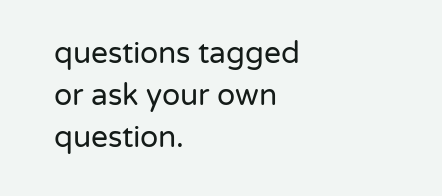questions tagged or ask your own question.